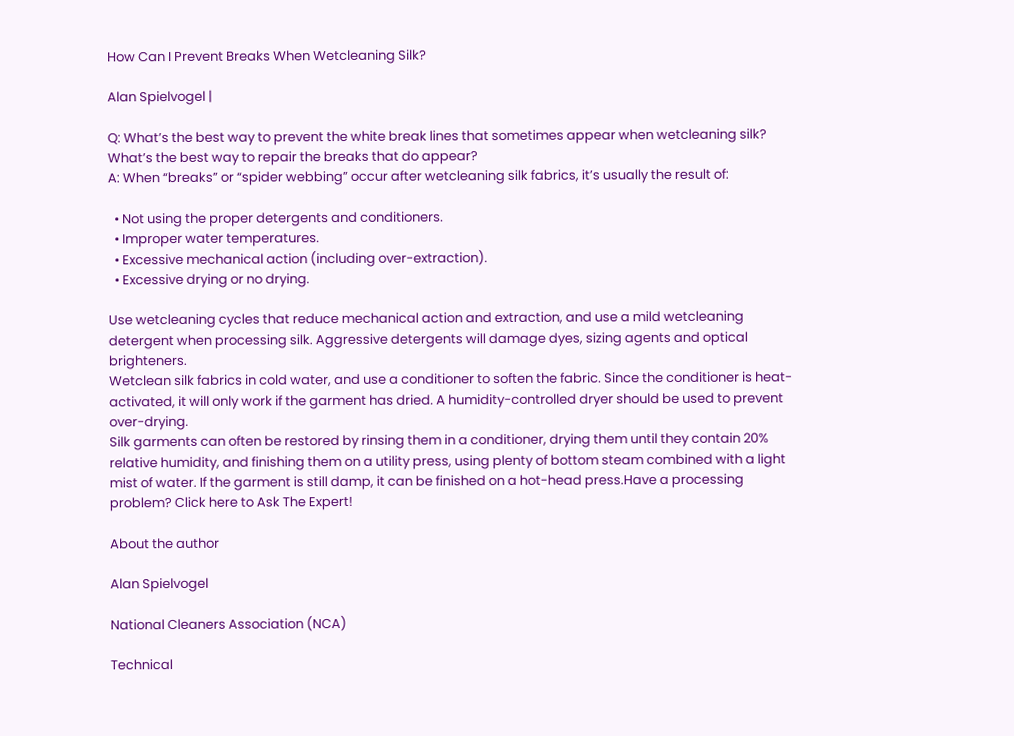How Can I Prevent Breaks When Wetcleaning Silk?

Alan Spielvogel |

Q: What’s the best way to prevent the white break lines that sometimes appear when wetcleaning silk? What’s the best way to repair the breaks that do appear?
A: When “breaks” or “spider webbing” occur after wetcleaning silk fabrics, it’s usually the result of:

  • Not using the proper detergents and conditioners.
  • Improper water temperatures.
  • Excessive mechanical action (including over-extraction).
  • Excessive drying or no drying.

Use wetcleaning cycles that reduce mechanical action and extraction, and use a mild wetcleaning detergent when processing silk. Aggressive detergents will damage dyes, sizing agents and optical brighteners.
Wetclean silk fabrics in cold water, and use a conditioner to soften the fabric. Since the conditioner is heat-activated, it will only work if the garment has dried. A humidity-controlled dryer should be used to prevent over-drying.
Silk garments can often be restored by rinsing them in a conditioner, drying them until they contain 20% relative humidity, and finishing them on a utility press, using plenty of bottom steam combined with a light mist of water. If the garment is still damp, it can be finished on a hot-head press.Have a processing problem? Click here to Ask The Expert!

About the author

Alan Spielvogel

National Cleaners Association (NCA)

Technical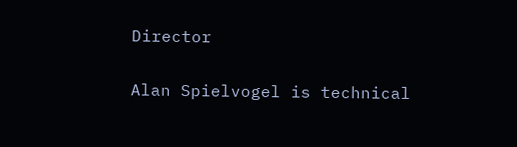Director

Alan Spielvogel is technical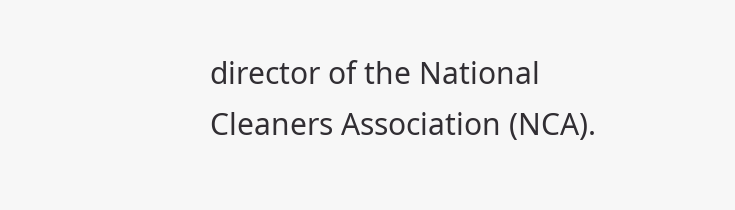director of the National Cleaners Association (NCA).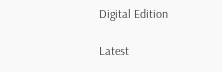Digital Edition

Latest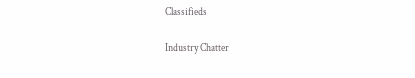Classifieds

Industry Chatter